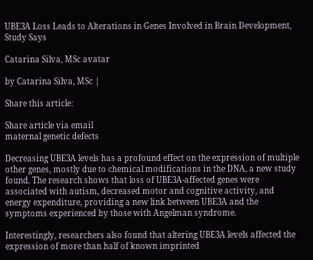UBE3A Loss Leads to Alterations in Genes Involved in Brain Development, Study Says

Catarina Silva, MSc avatar

by Catarina Silva, MSc |

Share this article:

Share article via email
maternal genetic defects

Decreasing UBE3A levels has a profound effect on the expression of multiple other genes, mostly due to chemical modifications in the DNA, a new study found. The research shows that loss of UBE3A-affected genes were associated with autism, decreased motor and cognitive activity, and energy expenditure, providing a new link between UBE3A and the symptoms experienced by those with Angelman syndrome.

Interestingly, researchers also found that altering UBE3A levels affected the expression of more than half of known imprinted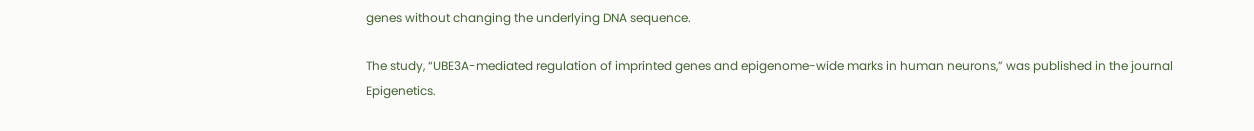genes without changing the underlying DNA sequence.

The study, “UBE3A-mediated regulation of imprinted genes and epigenome-wide marks in human neurons,” was published in the journal Epigenetics.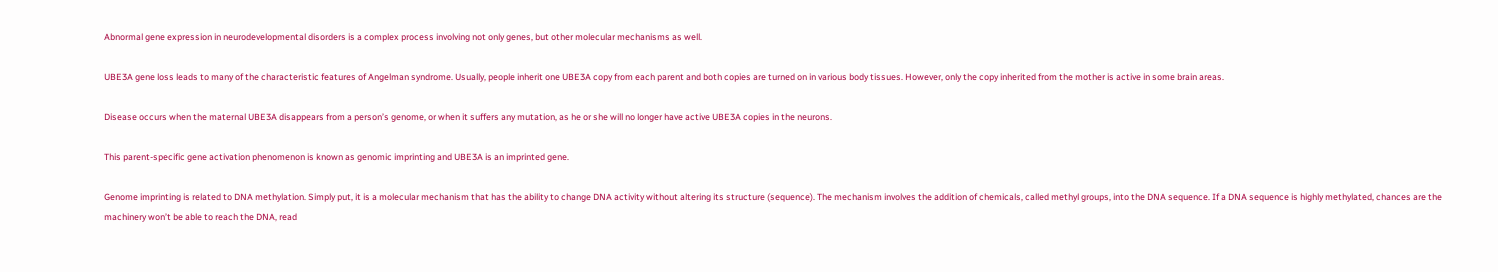Abnormal gene expression in neurodevelopmental disorders is a complex process involving not only genes, but other molecular mechanisms as well.

UBE3A gene loss leads to many of the characteristic features of Angelman syndrome. Usually, people inherit one UBE3A copy from each parent and both copies are turned on in various body tissues. However, only the copy inherited from the mother is active in some brain areas.

Disease occurs when the maternal UBE3A disappears from a person’s genome, or when it suffers any mutation, as he or she will no longer have active UBE3A copies in the neurons.

This parent-specific gene activation phenomenon is known as genomic imprinting and UBE3A is an imprinted gene.

Genome imprinting is related to DNA methylation. Simply put, it is a molecular mechanism that has the ability to change DNA activity without altering its structure (sequence). The mechanism involves the addition of chemicals, called methyl groups, into the DNA sequence. If a DNA sequence is highly methylated, chances are the machinery won’t be able to reach the DNA, read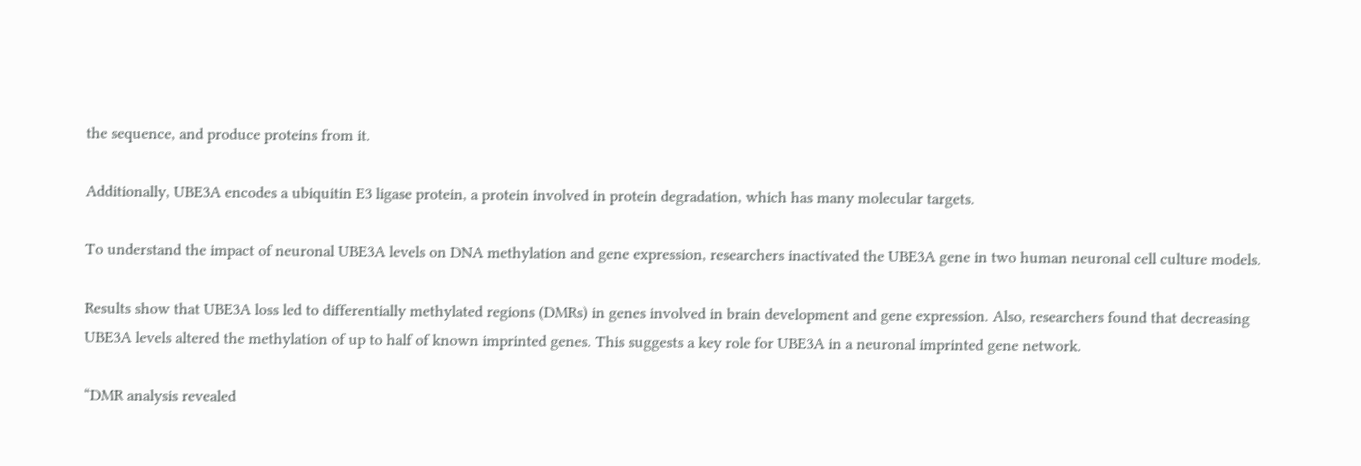the sequence, and produce proteins from it.

Additionally, UBE3A encodes a ubiquitin E3 ligase protein, a protein involved in protein degradation, which has many molecular targets.

To understand the impact of neuronal UBE3A levels on DNA methylation and gene expression, researchers inactivated the UBE3A gene in two human neuronal cell culture models.

Results show that UBE3A loss led to differentially methylated regions (DMRs) in genes involved in brain development and gene expression. Also, researchers found that decreasing UBE3A levels altered the methylation of up to half of known imprinted genes. This suggests a key role for UBE3A in a neuronal imprinted gene network.

“DMR analysis revealed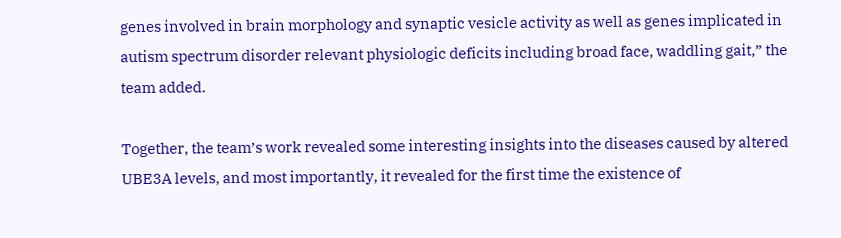genes involved in brain morphology and synaptic vesicle activity as well as genes implicated in autism spectrum disorder relevant physiologic deficits including broad face, waddling gait,” the team added.

Together, the team’s work revealed some interesting insights into the diseases caused by altered UBE3A levels, and most importantly, it revealed for the first time the existence of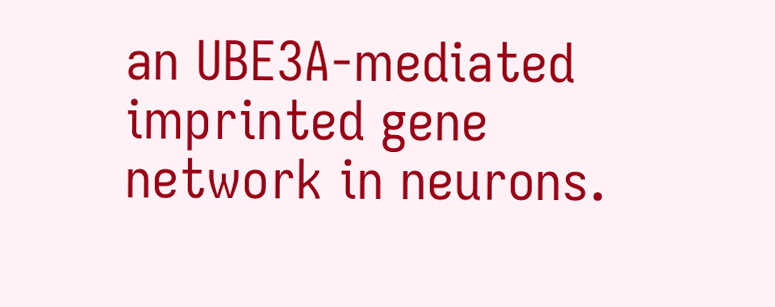an UBE3A-mediated imprinted gene network in neurons.